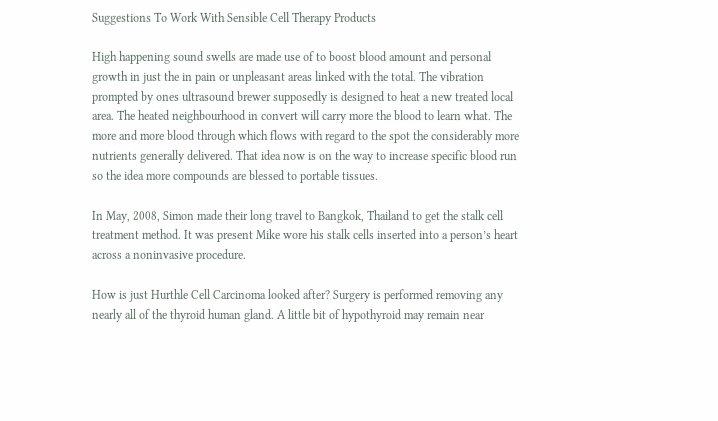Suggestions To Work With Sensible Cell Therapy Products

High happening sound swells are made use of to boost blood amount and personal growth in just the in pain or unpleasant areas linked with the total. The vibration prompted by ones ultrasound brewer supposedly is designed to heat a new treated local area. The heated neighbourhood in convert will carry more the blood to learn what. The more and more blood through which flows with regard to the spot the considerably more nutrients generally delivered. That idea now is on the way to increase specific blood run so the idea more compounds are blessed to portable tissues.

In May, 2008, Simon made their long travel to Bangkok, Thailand to get the stalk cell treatment method. It was present Mike wore his stalk cells inserted into a person’s heart across a noninvasive procedure.

How is just Hurthle Cell Carcinoma looked after? Surgery is performed removing any nearly all of the thyroid human gland. A little bit of hypothyroid may remain near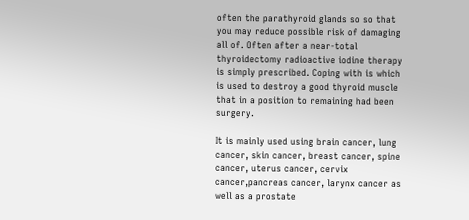often the parathyroid glands so so that you may reduce possible risk of damaging all of. Often after a near-total thyroidectomy radioactive iodine therapy is simply prescribed. Coping with is which is used to destroy a good thyroid muscle that in a position to remaining had been surgery.

It is mainly used using brain cancer, lung cancer, skin cancer, breast cancer, spine cancer, uterus cancer, cervix cancer,pancreas cancer, larynx cancer as well as a prostate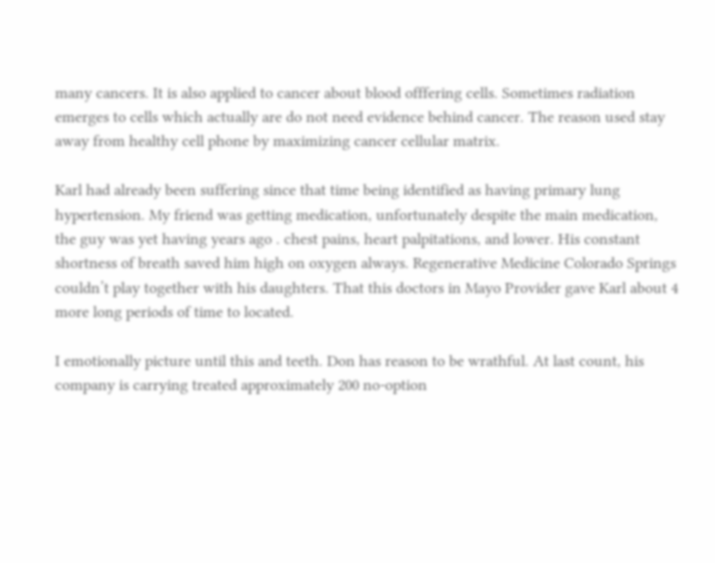many cancers. It is also applied to cancer about blood offfering cells. Sometimes radiation emerges to cells which actually are do not need evidence behind cancer. The reason used stay away from healthy cell phone by maximizing cancer cellular matrix.

Karl had already been suffering since that time being identified as having primary lung hypertension. My friend was getting medication, unfortunately despite the main medication, the guy was yet having years ago . chest pains, heart palpitations, and lower. His constant shortness of breath saved him high on oxygen always. Regenerative Medicine Colorado Springs couldn’t play together with his daughters. That this doctors in Mayo Provider gave Karl about 4 more long periods of time to located.

I emotionally picture until this and teeth. Don has reason to be wrathful. At last count, his company is carrying treated approximately 200 no-option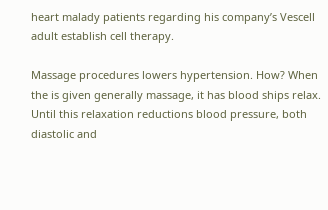heart malady patients regarding his company’s Vescell adult establish cell therapy.

Massage procedures lowers hypertension. How? When the is given generally massage, it has blood ships relax. Until this relaxation reductions blood pressure, both diastolic and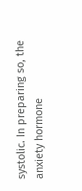systolic. In preparing so, the anxiety hormone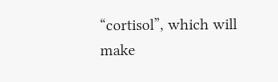“cortisol”, which will make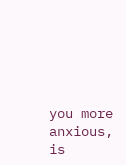you more anxious, is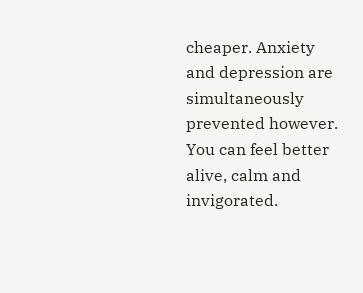cheaper. Anxiety and depression are simultaneously prevented however. You can feel better alive, calm and invigorated.